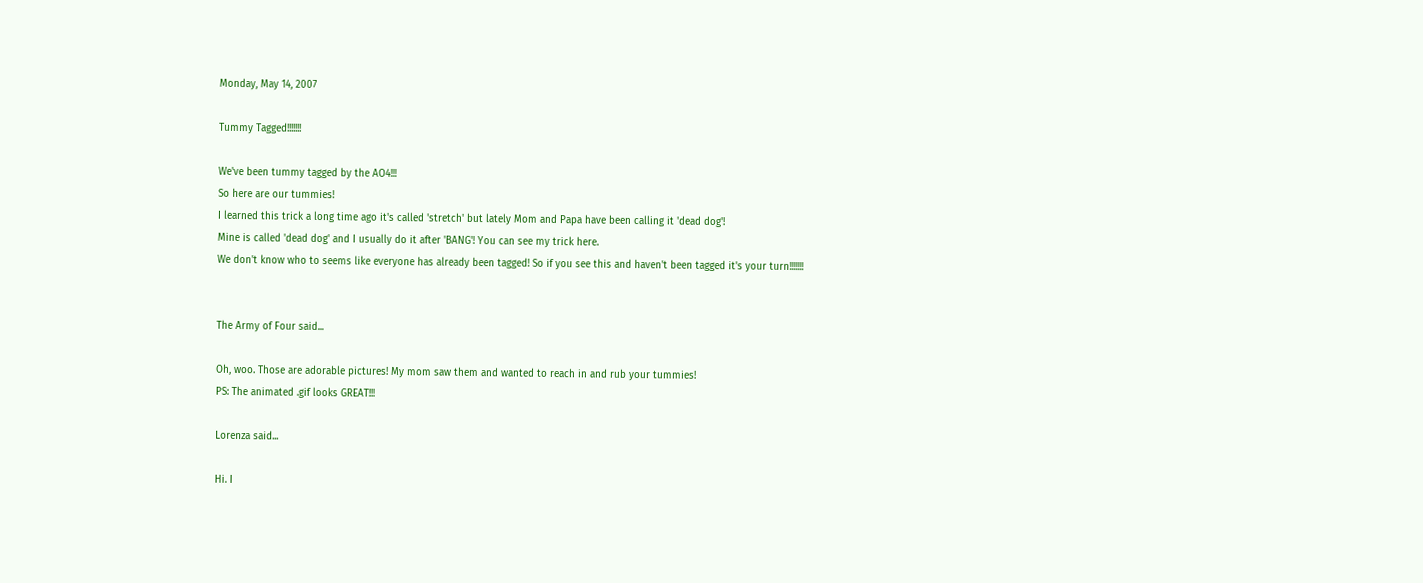Monday, May 14, 2007

Tummy Tagged!!!!!!!

We've been tummy tagged by the AO4!!!
So here are our tummies!
I learned this trick a long time ago it's called 'stretch' but lately Mom and Papa have been calling it 'dead dog'!
Mine is called 'dead dog' and I usually do it after 'BANG'! You can see my trick here.
We don't know who to seems like everyone has already been tagged! So if you see this and haven't been tagged it's your turn!!!!!!!


The Army of Four said...

Oh, woo. Those are adorable pictures! My mom saw them and wanted to reach in and rub your tummies!
PS: The animated .gif looks GREAT!!!

Lorenza said...

Hi. I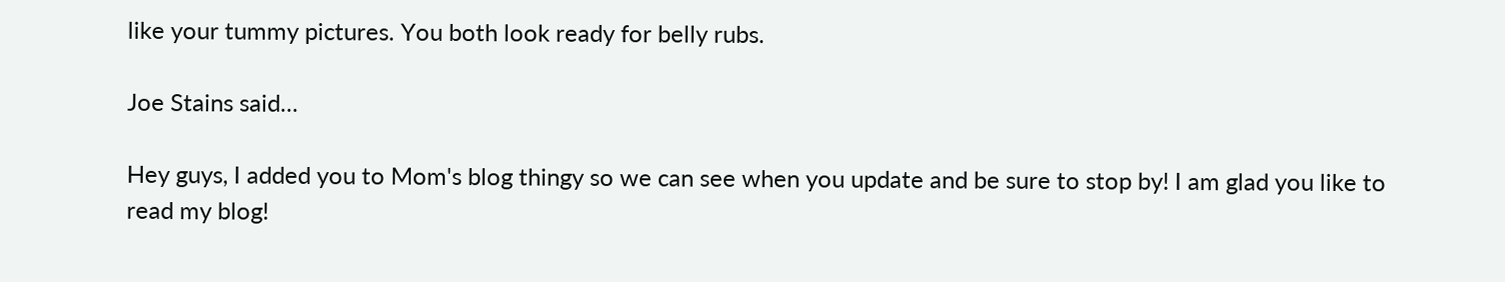like your tummy pictures. You both look ready for belly rubs.

Joe Stains said...

Hey guys, I added you to Mom's blog thingy so we can see when you update and be sure to stop by! I am glad you like to read my blog!